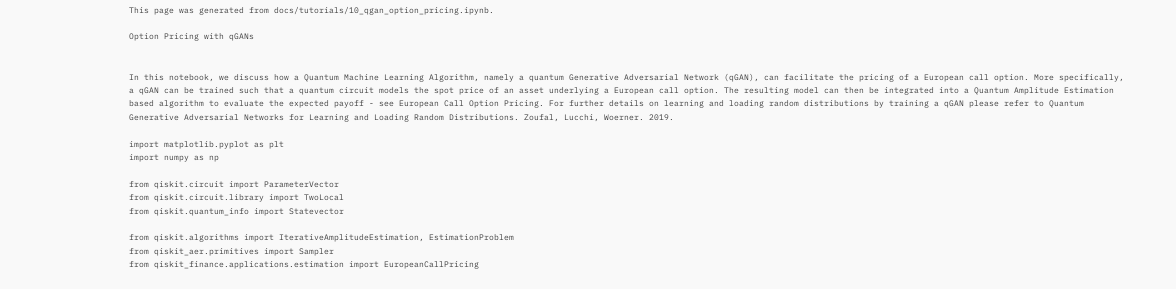This page was generated from docs/tutorials/10_qgan_option_pricing.ipynb.

Option Pricing with qGANs


In this notebook, we discuss how a Quantum Machine Learning Algorithm, namely a quantum Generative Adversarial Network (qGAN), can facilitate the pricing of a European call option. More specifically, a qGAN can be trained such that a quantum circuit models the spot price of an asset underlying a European call option. The resulting model can then be integrated into a Quantum Amplitude Estimation based algorithm to evaluate the expected payoff - see European Call Option Pricing. For further details on learning and loading random distributions by training a qGAN please refer to Quantum Generative Adversarial Networks for Learning and Loading Random Distributions. Zoufal, Lucchi, Woerner. 2019.

import matplotlib.pyplot as plt
import numpy as np

from qiskit.circuit import ParameterVector
from qiskit.circuit.library import TwoLocal
from qiskit.quantum_info import Statevector

from qiskit.algorithms import IterativeAmplitudeEstimation, EstimationProblem
from qiskit_aer.primitives import Sampler
from qiskit_finance.applications.estimation import EuropeanCallPricing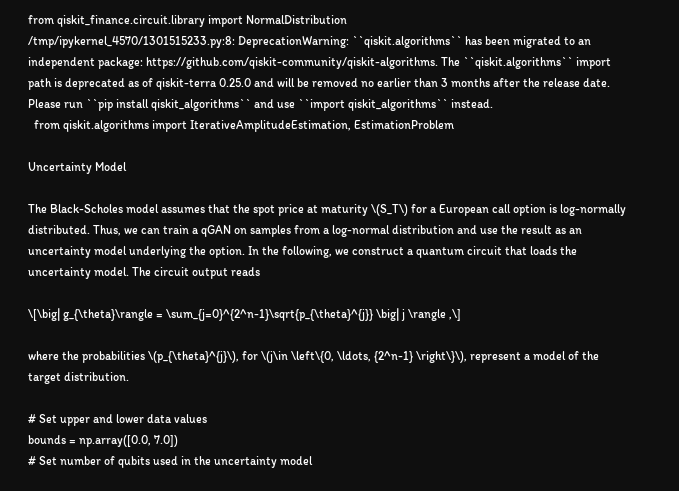from qiskit_finance.circuit.library import NormalDistribution
/tmp/ipykernel_4570/1301515233.py:8: DeprecationWarning: ``qiskit.algorithms`` has been migrated to an independent package: https://github.com/qiskit-community/qiskit-algorithms. The ``qiskit.algorithms`` import path is deprecated as of qiskit-terra 0.25.0 and will be removed no earlier than 3 months after the release date. Please run ``pip install qiskit_algorithms`` and use ``import qiskit_algorithms`` instead.
  from qiskit.algorithms import IterativeAmplitudeEstimation, EstimationProblem

Uncertainty Model

The Black-Scholes model assumes that the spot price at maturity \(S_T\) for a European call option is log-normally distributed. Thus, we can train a qGAN on samples from a log-normal distribution and use the result as an uncertainty model underlying the option. In the following, we construct a quantum circuit that loads the uncertainty model. The circuit output reads

\[\big| g_{\theta}\rangle = \sum_{j=0}^{2^n-1}\sqrt{p_{\theta}^{j}} \big| j \rangle ,\]

where the probabilities \(p_{\theta}^{j}\), for \(j\in \left\{0, \ldots, {2^n-1} \right\}\), represent a model of the target distribution.

# Set upper and lower data values
bounds = np.array([0.0, 7.0])
# Set number of qubits used in the uncertainty model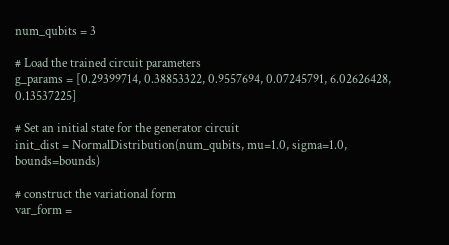num_qubits = 3

# Load the trained circuit parameters
g_params = [0.29399714, 0.38853322, 0.9557694, 0.07245791, 6.02626428, 0.13537225]

# Set an initial state for the generator circuit
init_dist = NormalDistribution(num_qubits, mu=1.0, sigma=1.0, bounds=bounds)

# construct the variational form
var_form =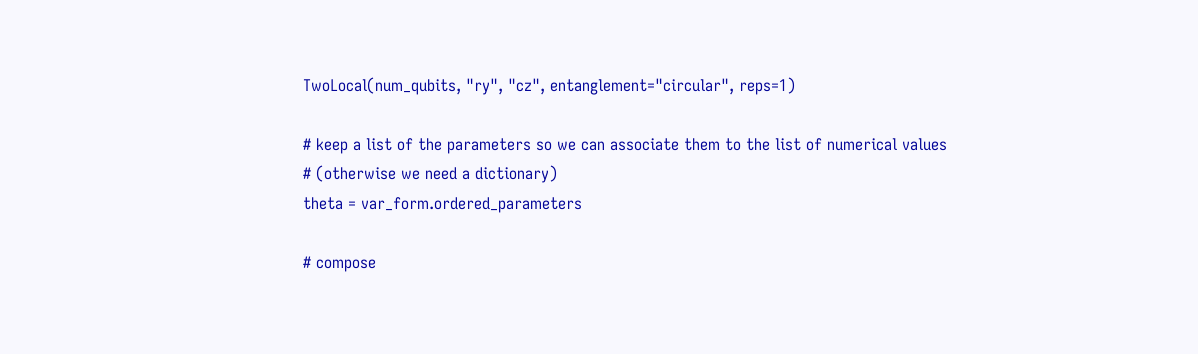TwoLocal(num_qubits, "ry", "cz", entanglement="circular", reps=1)

# keep a list of the parameters so we can associate them to the list of numerical values
# (otherwise we need a dictionary)
theta = var_form.ordered_parameters

# compose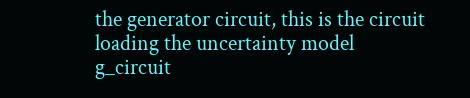the generator circuit, this is the circuit loading the uncertainty model
g_circuit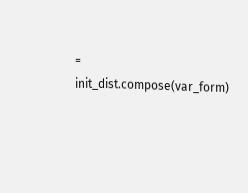= init_dist.compose(var_form)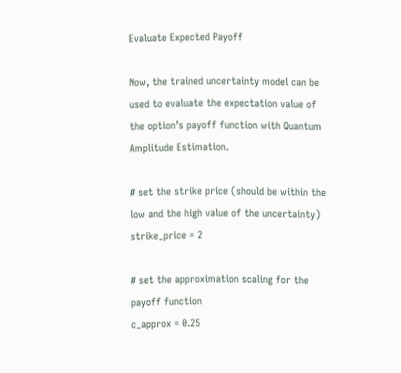Evaluate Expected Payoff

Now, the trained uncertainty model can be used to evaluate the expectation value of the option’s payoff function with Quantum Amplitude Estimation.

# set the strike price (should be within the low and the high value of the uncertainty)
strike_price = 2

# set the approximation scaling for the payoff function
c_approx = 0.25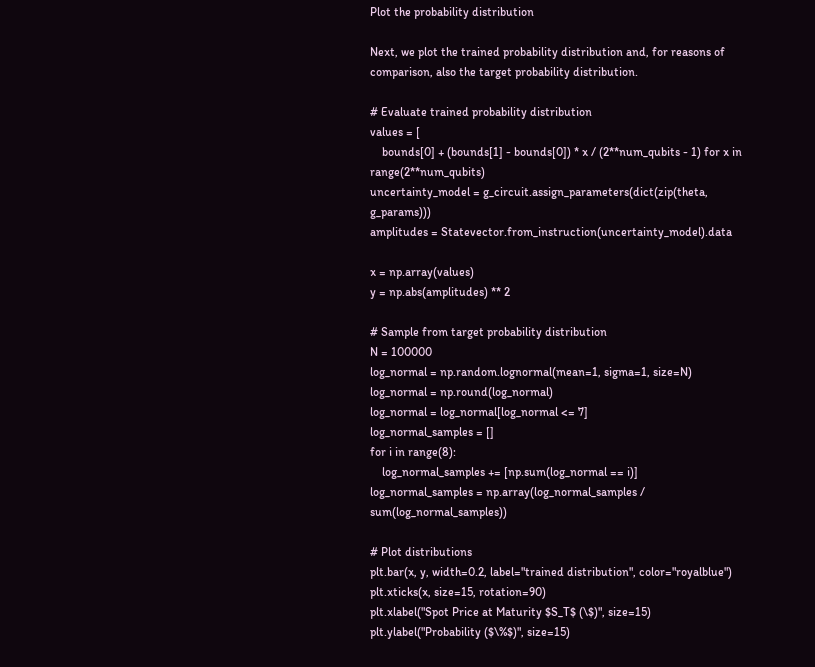Plot the probability distribution

Next, we plot the trained probability distribution and, for reasons of comparison, also the target probability distribution.

# Evaluate trained probability distribution
values = [
    bounds[0] + (bounds[1] - bounds[0]) * x / (2**num_qubits - 1) for x in range(2**num_qubits)
uncertainty_model = g_circuit.assign_parameters(dict(zip(theta, g_params)))
amplitudes = Statevector.from_instruction(uncertainty_model).data

x = np.array(values)
y = np.abs(amplitudes) ** 2

# Sample from target probability distribution
N = 100000
log_normal = np.random.lognormal(mean=1, sigma=1, size=N)
log_normal = np.round(log_normal)
log_normal = log_normal[log_normal <= 7]
log_normal_samples = []
for i in range(8):
    log_normal_samples += [np.sum(log_normal == i)]
log_normal_samples = np.array(log_normal_samples / sum(log_normal_samples))

# Plot distributions
plt.bar(x, y, width=0.2, label="trained distribution", color="royalblue")
plt.xticks(x, size=15, rotation=90)
plt.xlabel("Spot Price at Maturity $S_T$ (\$)", size=15)
plt.ylabel("Probability ($\%$)", size=15)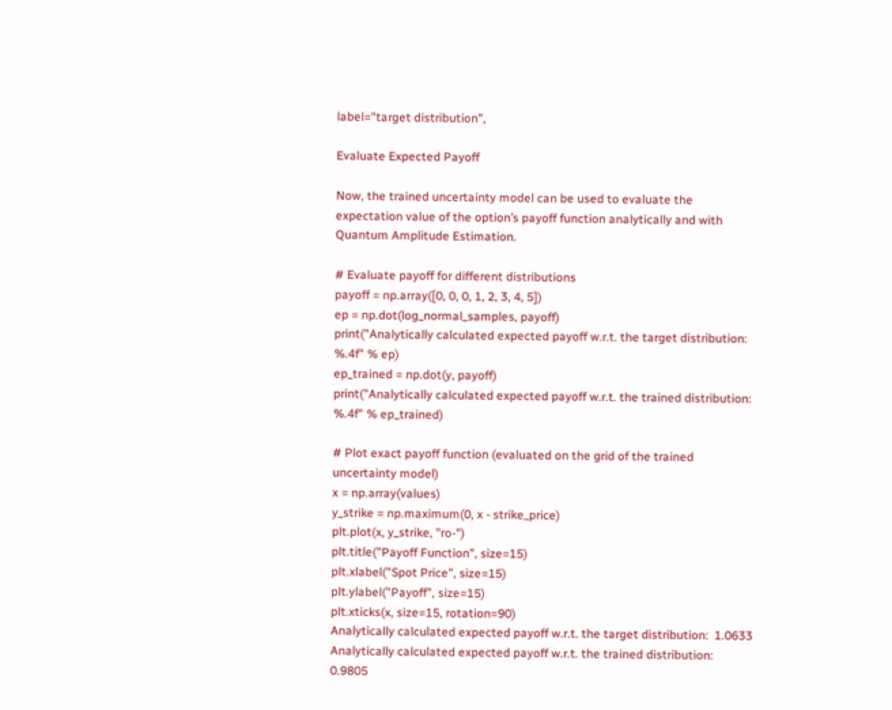label="target distribution",

Evaluate Expected Payoff

Now, the trained uncertainty model can be used to evaluate the expectation value of the option’s payoff function analytically and with Quantum Amplitude Estimation.

# Evaluate payoff for different distributions
payoff = np.array([0, 0, 0, 1, 2, 3, 4, 5])
ep = np.dot(log_normal_samples, payoff)
print("Analytically calculated expected payoff w.r.t. the target distribution:  %.4f" % ep)
ep_trained = np.dot(y, payoff)
print("Analytically calculated expected payoff w.r.t. the trained distribution: %.4f" % ep_trained)

# Plot exact payoff function (evaluated on the grid of the trained uncertainty model)
x = np.array(values)
y_strike = np.maximum(0, x - strike_price)
plt.plot(x, y_strike, "ro-")
plt.title("Payoff Function", size=15)
plt.xlabel("Spot Price", size=15)
plt.ylabel("Payoff", size=15)
plt.xticks(x, size=15, rotation=90)
Analytically calculated expected payoff w.r.t. the target distribution:  1.0633
Analytically calculated expected payoff w.r.t. the trained distribution: 0.9805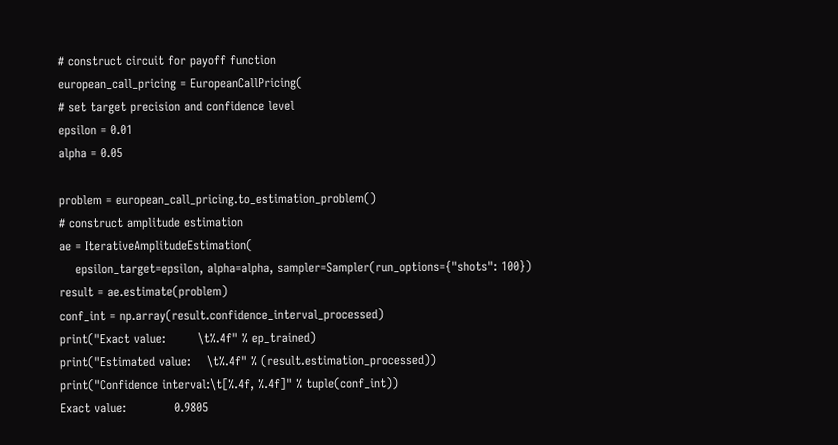# construct circuit for payoff function
european_call_pricing = EuropeanCallPricing(
# set target precision and confidence level
epsilon = 0.01
alpha = 0.05

problem = european_call_pricing.to_estimation_problem()
# construct amplitude estimation
ae = IterativeAmplitudeEstimation(
    epsilon_target=epsilon, alpha=alpha, sampler=Sampler(run_options={"shots": 100})
result = ae.estimate(problem)
conf_int = np.array(result.confidence_interval_processed)
print("Exact value:        \t%.4f" % ep_trained)
print("Estimated value:    \t%.4f" % (result.estimation_processed))
print("Confidence interval:\t[%.4f, %.4f]" % tuple(conf_int))
Exact value:            0.9805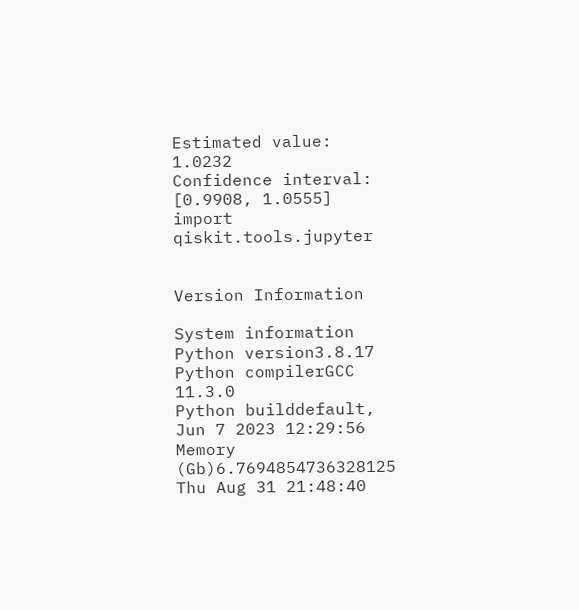Estimated value:        1.0232
Confidence interval:    [0.9908, 1.0555]
import qiskit.tools.jupyter


Version Information

System information
Python version3.8.17
Python compilerGCC 11.3.0
Python builddefault, Jun 7 2023 12:29:56
Memory (Gb)6.7694854736328125
Thu Aug 31 21:48:40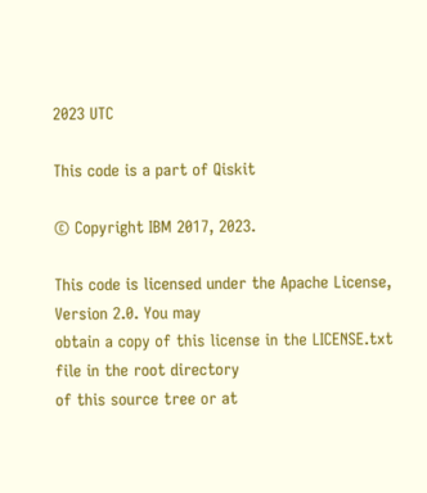2023 UTC

This code is a part of Qiskit

© Copyright IBM 2017, 2023.

This code is licensed under the Apache License, Version 2.0. You may
obtain a copy of this license in the LICENSE.txt file in the root directory
of this source tree or at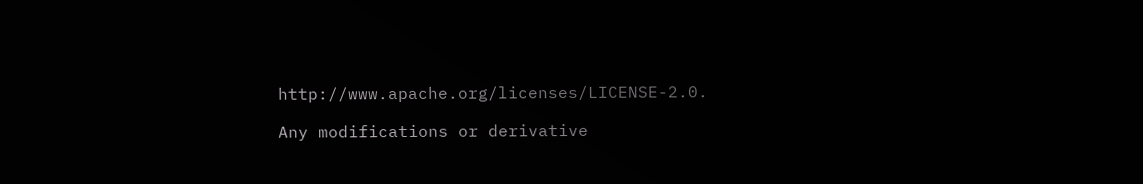http://www.apache.org/licenses/LICENSE-2.0.

Any modifications or derivative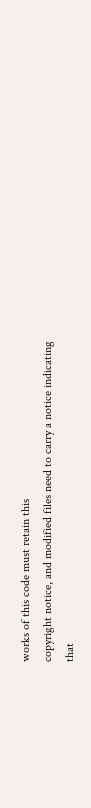works of this code must retain this
copyright notice, and modified files need to carry a notice indicating
that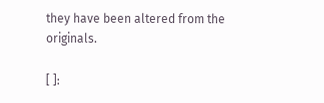they have been altered from the originals.

[ ]: